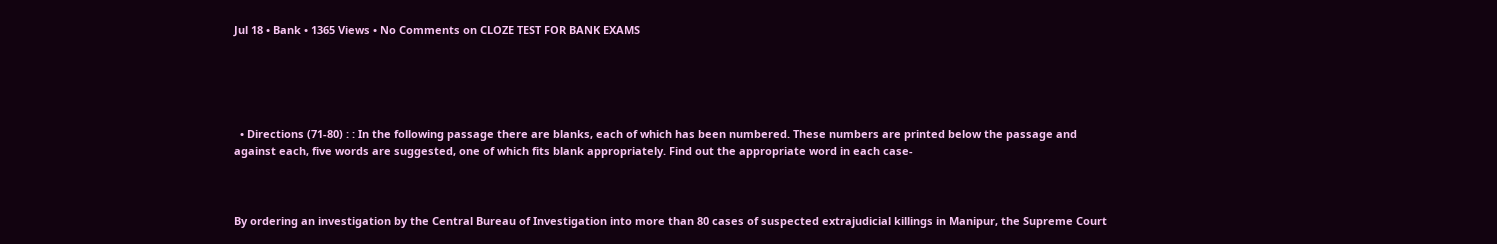Jul 18 • Bank • 1365 Views • No Comments on CLOZE TEST FOR BANK EXAMS





  • Directions (71-80) : : In the following passage there are blanks, each of which has been numbered. These numbers are printed below the passage and against each, five words are suggested, one of which fits blank appropriately. Find out the appropriate word in each case-



By ordering an investigation by the Central Bureau of Investigation into more than 80 cases of suspected extrajudicial killings in Manipur, the Supreme Court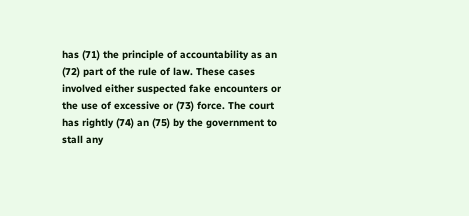has (71) the principle of accountability as an (72) part of the rule of law. These cases involved either suspected fake encounters or the use of excessive or (73) force. The court has rightly (74) an (75) by the government to stall any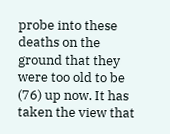probe into these deaths on the ground that they were too old to be (76) up now. It has taken the view that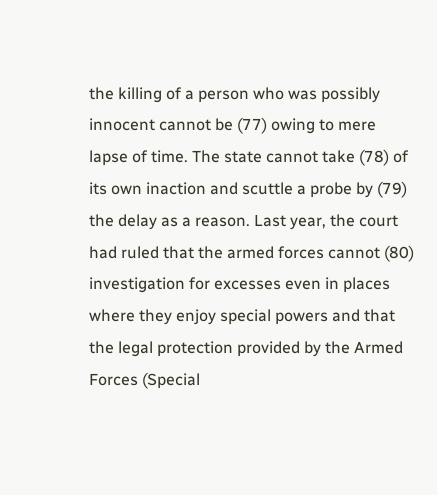the killing of a person who was possibly innocent cannot be (77) owing to mere lapse of time. The state cannot take (78) of its own inaction and scuttle a probe by (79) the delay as a reason. Last year, the court had ruled that the armed forces cannot (80) investigation for excesses even in places where they enjoy special powers and that the legal protection provided by the Armed Forces (Special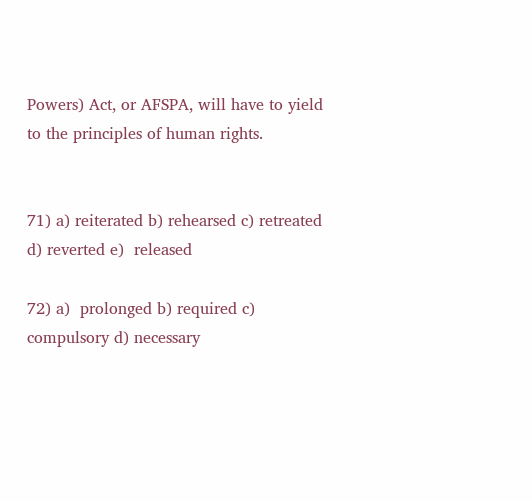Powers) Act, or AFSPA, will have to yield to the principles of human rights.


71) a) reiterated b) rehearsed c) retreated d) reverted e)  released

72) a)  prolonged b) required c) compulsory d) necessary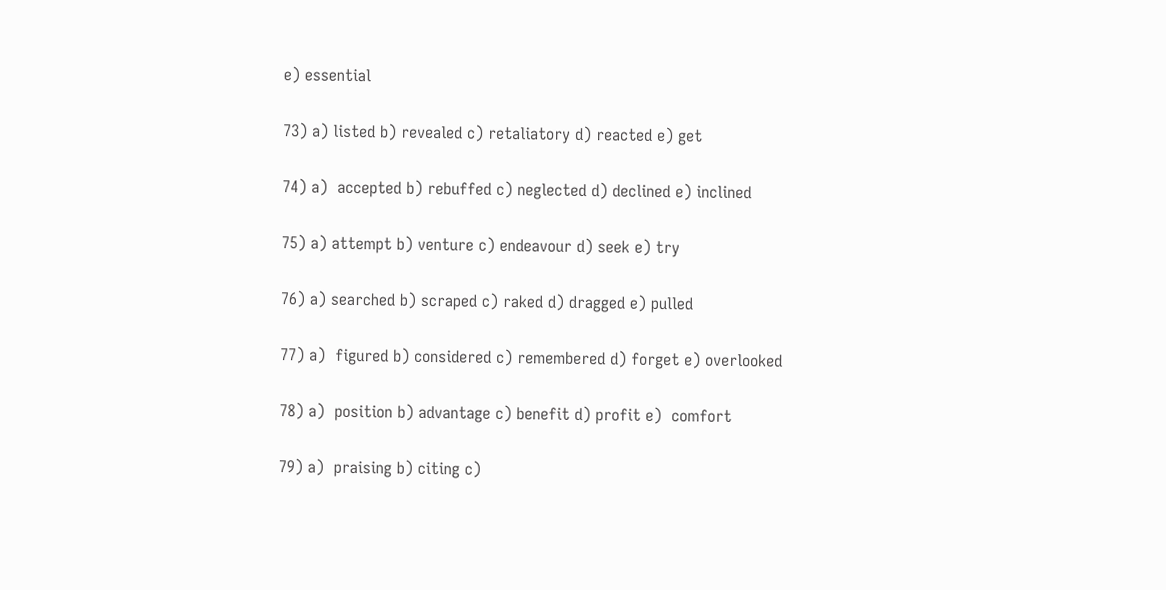e) essential

73) a) listed b) revealed c) retaliatory d) reacted e) get

74) a)  accepted b) rebuffed c) neglected d) declined e) inclined

75) a) attempt b) venture c) endeavour d) seek e) try

76) a) searched b) scraped c) raked d) dragged e) pulled

77) a)  figured b) considered c) remembered d) forget e) overlooked

78) a)  position b) advantage c) benefit d) profit e)  comfort

79) a)  praising b) citing c)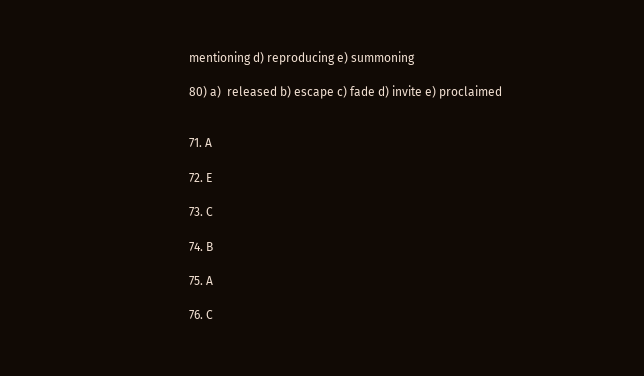mentioning d) reproducing e) summoning

80) a)  released b) escape c) fade d) invite e) proclaimed


71. A

72. E

73. C

74. B

75. A

76. C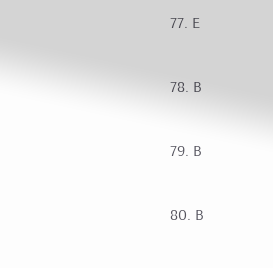77. E

78. B

79. B

80. B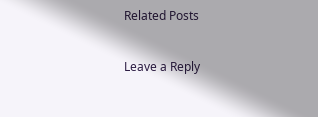Related Posts

Leave a Reply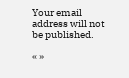Your email address will not be published.

« »